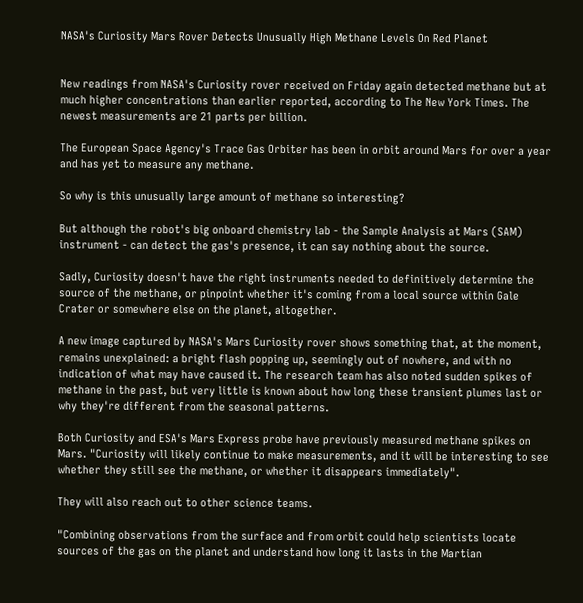NASA's Curiosity Mars Rover Detects Unusually High Methane Levels On Red Planet


New readings from NASA's Curiosity rover received on Friday again detected methane but at much higher concentrations than earlier reported, according to The New York Times. The newest measurements are 21 parts per billion.

The European Space Agency's Trace Gas Orbiter has been in orbit around Mars for over a year and has yet to measure any methane.

So why is this unusually large amount of methane so interesting?

But although the robot's big onboard chemistry lab - the Sample Analysis at Mars (SAM) instrument - can detect the gas's presence, it can say nothing about the source.

Sadly, Curiosity doesn't have the right instruments needed to definitively determine the source of the methane, or pinpoint whether it's coming from a local source within Gale Crater or somewhere else on the planet, altogether.

A new image captured by NASA's Mars Curiosity rover shows something that, at the moment, remains unexplained: a bright flash popping up, seemingly out of nowhere, and with no indication of what may have caused it. The research team has also noted sudden spikes of methane in the past, but very little is known about how long these transient plumes last or why they're different from the seasonal patterns.

Both Curiosity and ESA's Mars Express probe have previously measured methane spikes on Mars. "Curiosity will likely continue to make measurements, and it will be interesting to see whether they still see the methane, or whether it disappears immediately".

They will also reach out to other science teams.

"Combining observations from the surface and from orbit could help scientists locate sources of the gas on the planet and understand how long it lasts in the Martian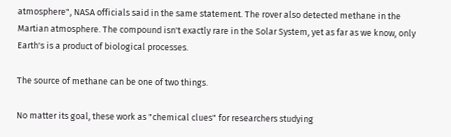atmosphere", NASA officials said in the same statement. The rover also detected methane in the Martian atmosphere. The compound isn't exactly rare in the Solar System, yet as far as we know, only Earth's is a product of biological processes.

The source of methane can be one of two things.

No matter its goal, these work as "chemical clues" for researchers studying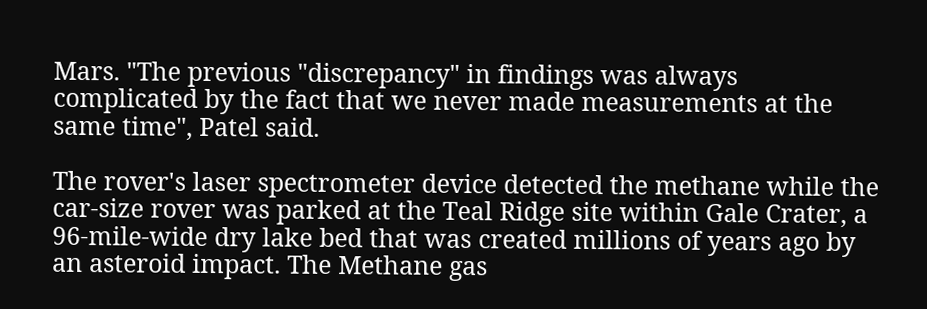Mars. "The previous "discrepancy" in findings was always complicated by the fact that we never made measurements at the same time", Patel said.

The rover's laser spectrometer device detected the methane while the car-size rover was parked at the Teal Ridge site within Gale Crater, a 96-mile-wide dry lake bed that was created millions of years ago by an asteroid impact. The Methane gas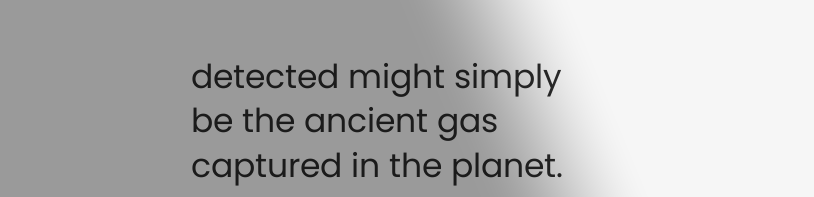detected might simply be the ancient gas captured in the planet.